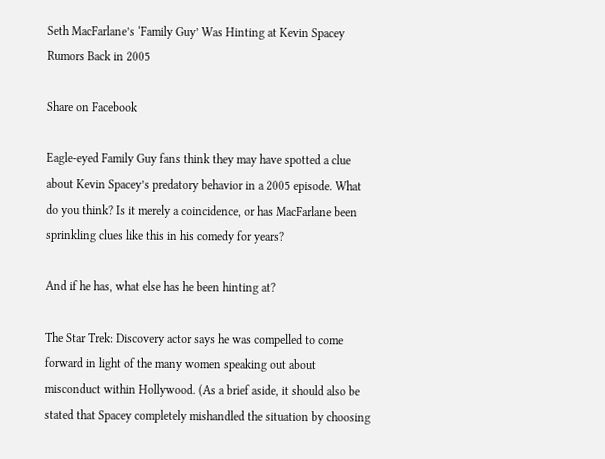Seth MacFarlane’s ‘Family Guy’ Was Hinting at Kevin Spacey Rumors Back in 2005

Share on Facebook

Eagle-eyed Family Guy fans think they may have spotted a clue about Kevin Spacey’s predatory behavior in a 2005 episode. What do you think? Is it merely a coincidence, or has MacFarlane been sprinkling clues like this in his comedy for years?

And if he has, what else has he been hinting at?

The Star Trek: Discovery actor says he was compelled to come forward in light of the many women speaking out about misconduct within Hollywood. (As a brief aside, it should also be stated that Spacey completely mishandled the situation by choosing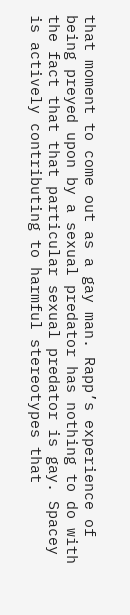that moment to come out as a gay man. Rapp’s experience of being preyed upon by a sexual predator has nothing to do with the fact that that particular sexual predator is gay. Spacey is actively contributing to harmful stereotypes that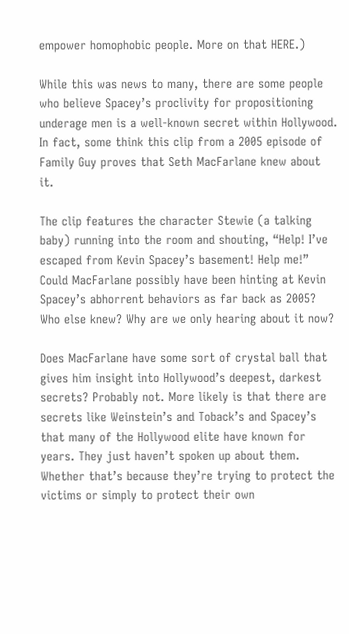empower homophobic people. More on that HERE.)

While this was news to many, there are some people who believe Spacey’s proclivity for propositioning underage men is a well-known secret within Hollywood. In fact, some think this clip from a 2005 episode of Family Guy proves that Seth MacFarlane knew about it.

The clip features the character Stewie (a talking baby) running into the room and shouting, “Help! I’ve escaped from Kevin Spacey’s basement! Help me!” Could MacFarlane possibly have been hinting at Kevin Spacey’s abhorrent behaviors as far back as 2005? Who else knew? Why are we only hearing about it now?

Does MacFarlane have some sort of crystal ball that gives him insight into Hollywood’s deepest, darkest secrets? Probably not. More likely is that there are secrets like Weinstein’s and Toback’s and Spacey’s that many of the Hollywood elite have known for years. They just haven’t spoken up about them. Whether that’s because they’re trying to protect the victims or simply to protect their own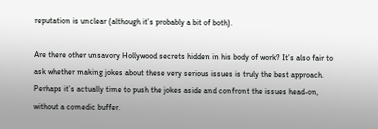reputation is unclear (although it’s probably a bit of both).

Are there other unsavory Hollywood secrets hidden in his body of work? It’s also fair to ask whether making jokes about these very serious issues is truly the best approach. Perhaps it’s actually time to push the jokes aside and confront the issues head-on, without a comedic buffer.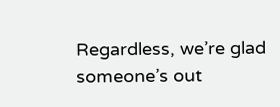Regardless, we’re glad someone’s out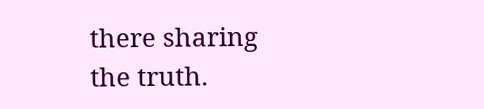there sharing the truth.